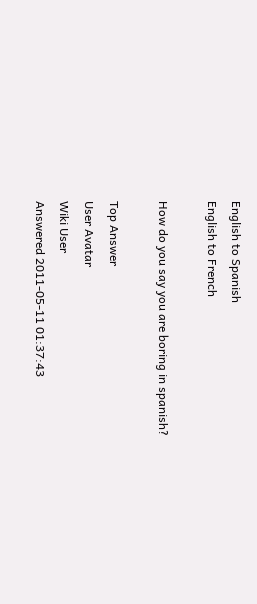English to Spanish
English to French

How do you say you are boring in spanish?

Top Answer
User Avatar
Wiki User
Answered 2011-05-11 01:37:43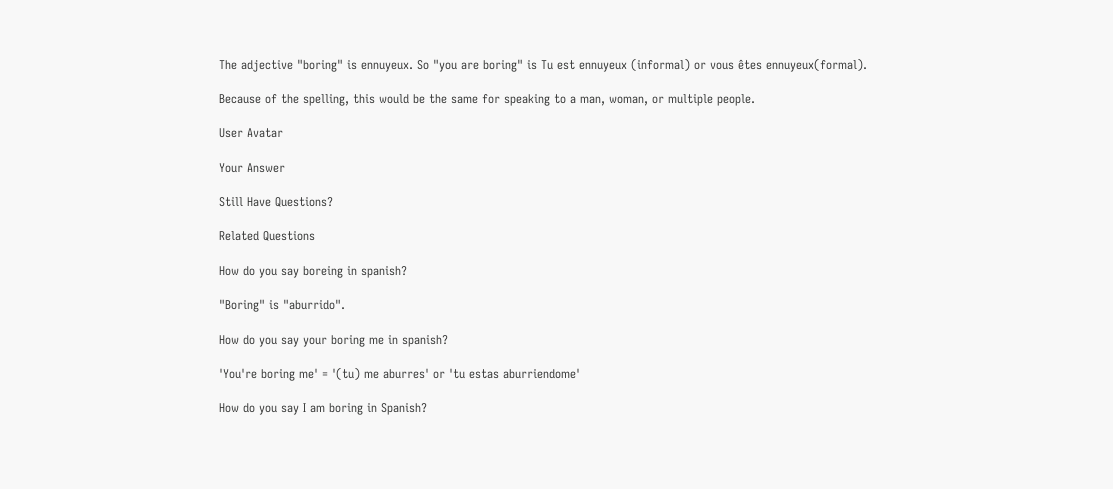The adjective "boring" is ennuyeux. So "you are boring" is Tu est ennuyeux (informal) or vous êtes ennuyeux(formal).

Because of the spelling, this would be the same for speaking to a man, woman, or multiple people.

User Avatar

Your Answer

Still Have Questions?

Related Questions

How do you say boreing in spanish?

"Boring" is "aburrido".

How do you say your boring me in spanish?

'You're boring me' = '(tu) me aburres' or 'tu estas aburriendome'

How do you say I am boring in Spanish?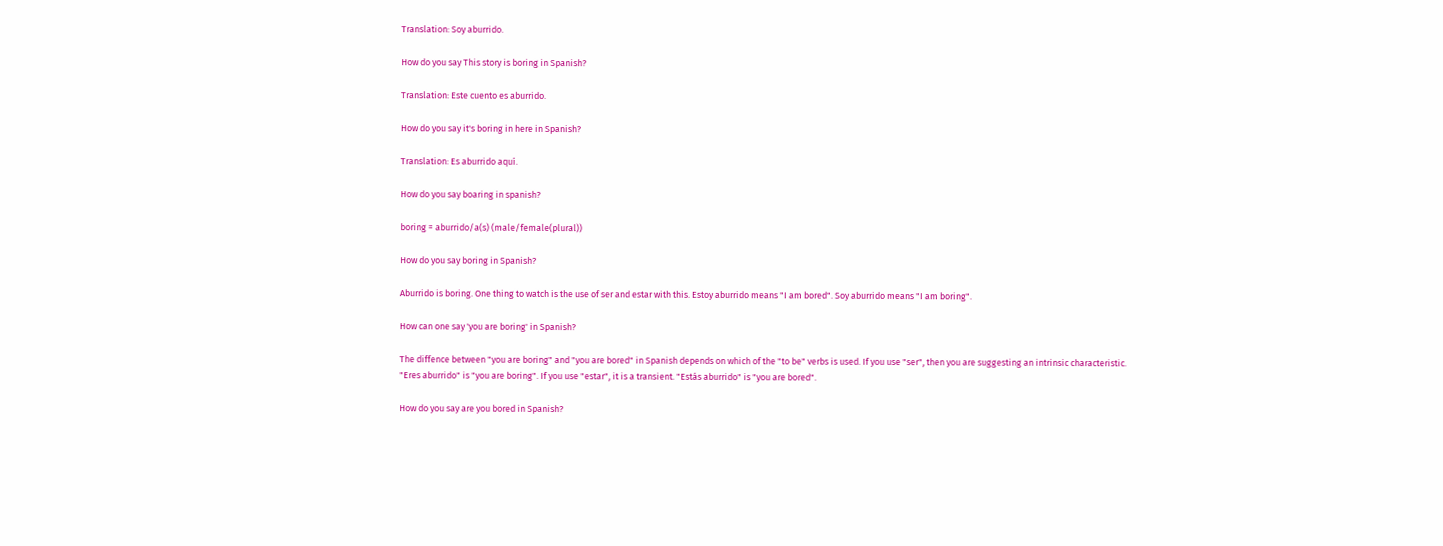Translation: Soy aburrido.

How do you say This story is boring in Spanish?

Translation: Este cuento es aburrido.

How do you say it's boring in here in Spanish?

Translation: Es aburrido aquí.

How do you say boaring in spanish?

boring = aburrido/a(s) (male/female(plural))

How do you say boring in Spanish?

Aburrido is boring. One thing to watch is the use of ser and estar with this. Estoy aburrido means "I am bored". Soy aburrido means "I am boring".

How can one say 'you are boring' in Spanish?

The diffence between "you are boring" and "you are bored" in Spanish depends on which of the "to be" verbs is used. If you use "ser", then you are suggesting an intrinsic characteristic. "Eres aburrido" is "you are boring". If you use "estar", it is a transient. "Estás aburrido" is "you are bored".

How do you say are you bored in Spanish?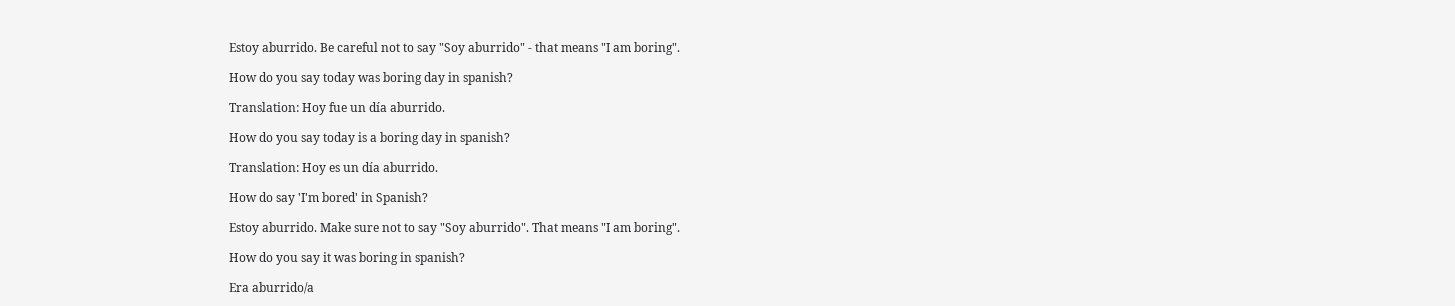Estoy aburrido. Be careful not to say "Soy aburrido" - that means "I am boring".

How do you say today was boring day in spanish?

Translation: Hoy fue un día aburrido.

How do you say today is a boring day in spanish?

Translation: Hoy es un día aburrido.

How do say 'I'm bored' in Spanish?

Estoy aburrido. Make sure not to say "Soy aburrido". That means "I am boring".

How do you say it was boring in spanish?

Era aburrido/a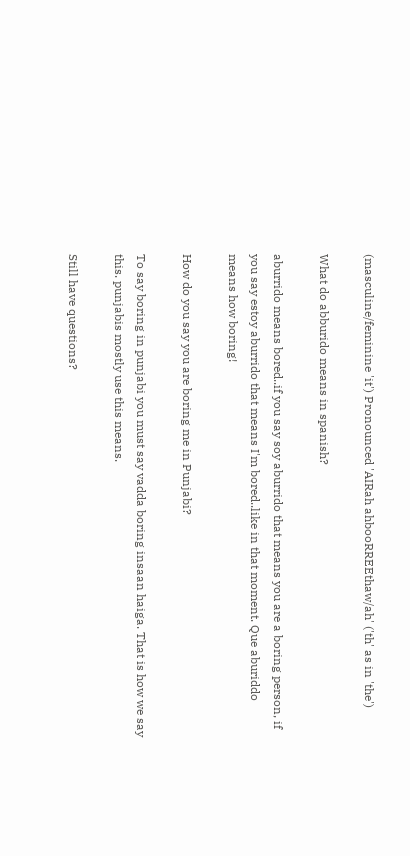(masculine/feminine 'it') Pronounced 'AIRah ahbooRREEthaw/ah' ('th' as in 'the')

What do abburido means in spanish?

aburrido means bored..if you say soy aburrido that means you are a boring person, if you say estoy aburrido that means I'm bored..like in that moment. Que aburiddo means how boring!

How do you say you are boring me in Punjabi?

To say boring in punjabi you must say vadda boring insaan haiga. That is how we say this. punjabis mostly use this means.

Still have questions?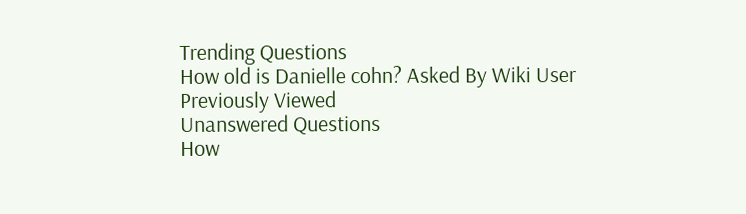Trending Questions
How old is Danielle cohn? Asked By Wiki User
Previously Viewed
Unanswered Questions
How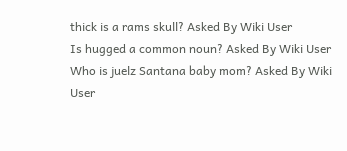thick is a rams skull? Asked By Wiki User
Is hugged a common noun? Asked By Wiki User
Who is juelz Santana baby mom? Asked By Wiki User